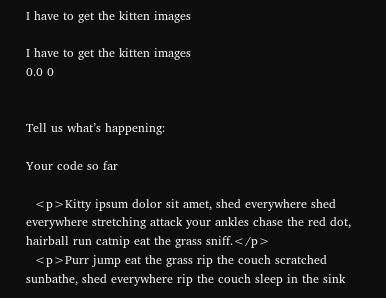I have to get the kitten images

I have to get the kitten images
0.0 0


Tell us what’s happening:

Your code so far

  <p>Kitty ipsum dolor sit amet, shed everywhere shed everywhere stretching attack your ankles chase the red dot, hairball run catnip eat the grass sniff.</p>
  <p>Purr jump eat the grass rip the couch scratched sunbathe, shed everywhere rip the couch sleep in the sink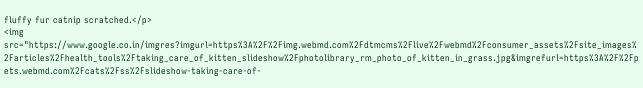fluffy fur catnip scratched.</p>
<img src="https://www.google.co.in/imgres?imgurl=https%3A%2F%2Fimg.webmd.com%2Fdtmcms%2Flive%2Fwebmd%2Fconsumer_assets%2Fsite_images%2Farticles%2Fhealth_tools%2Ftaking_care_of_kitten_slideshow%2Fphotolibrary_rm_photo_of_kitten_in_grass.jpg&imgrefurl=https%3A%2F%2Fpets.webmd.com%2Fcats%2Fss%2Fslideshow-taking-care-of-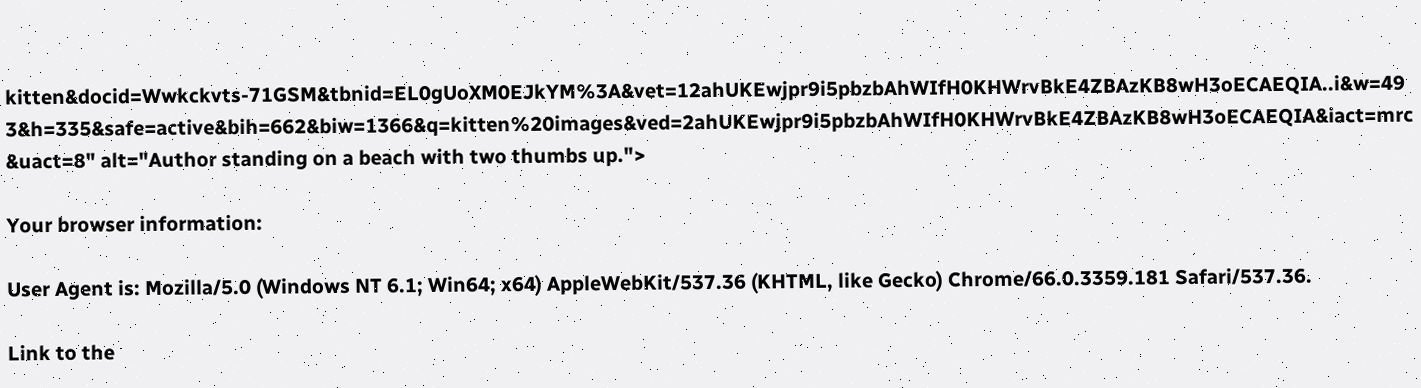kitten&docid=Wwkckvts-71GSM&tbnid=EL0gUoXM0EJkYM%3A&vet=12ahUKEwjpr9i5pbzbAhWIfH0KHWrvBkE4ZBAzKB8wH3oECAEQIA..i&w=493&h=335&safe=active&bih=662&biw=1366&q=kitten%20images&ved=2ahUKEwjpr9i5pbzbAhWIfH0KHWrvBkE4ZBAzKB8wH3oECAEQIA&iact=mrc&uact=8" alt="Author standing on a beach with two thumbs up.">

Your browser information:

User Agent is: Mozilla/5.0 (Windows NT 6.1; Win64; x64) AppleWebKit/537.36 (KHTML, like Gecko) Chrome/66.0.3359.181 Safari/537.36.

Link to the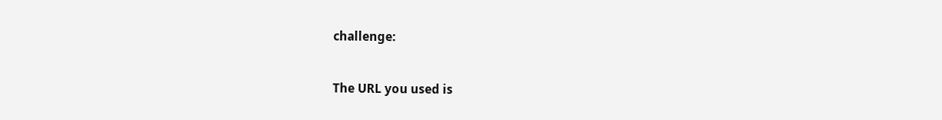challenge:


The URL you used is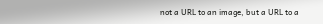not a URL to an image, but a URL to a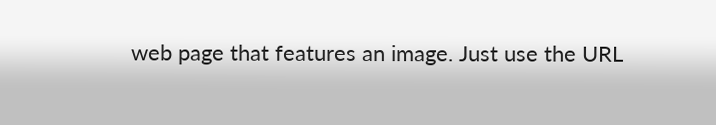web page that features an image. Just use the URL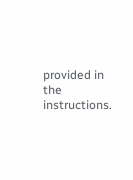provided in the instructions.